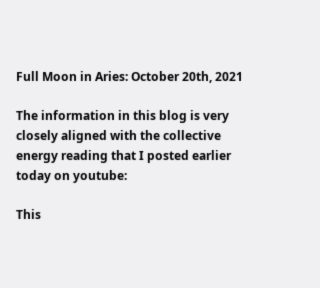Full Moon in Aries: October 20th, 2021

The information in this blog is very closely aligned with the collective energy reading that I posted earlier today on youtube:

This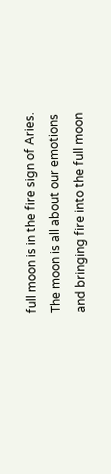full moon is in the fire sign of Aries. The moon is all about our emotions and bringing fire into the full moon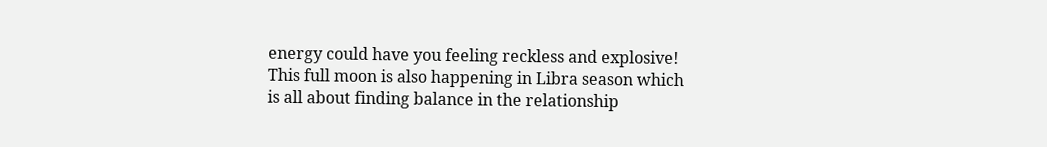energy could have you feeling reckless and explosive! This full moon is also happening in Libra season which is all about finding balance in the relationship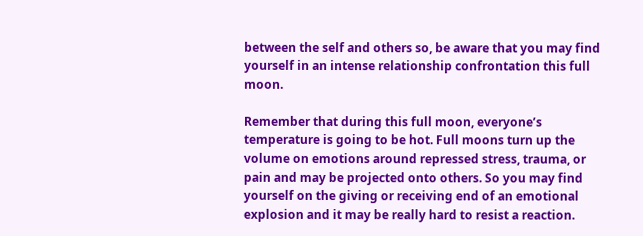between the self and others so, be aware that you may find yourself in an intense relationship confrontation this full moon.

Remember that during this full moon, everyone’s temperature is going to be hot. Full moons turn up the volume on emotions around repressed stress, trauma, or pain and may be projected onto others. So you may find yourself on the giving or receiving end of an emotional explosion and it may be really hard to resist a reaction.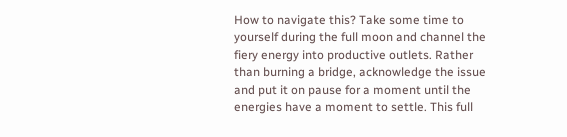How to navigate this? Take some time to yourself during the full moon and channel the fiery energy into productive outlets. Rather than burning a bridge, acknowledge the issue and put it on pause for a moment until the energies have a moment to settle. This full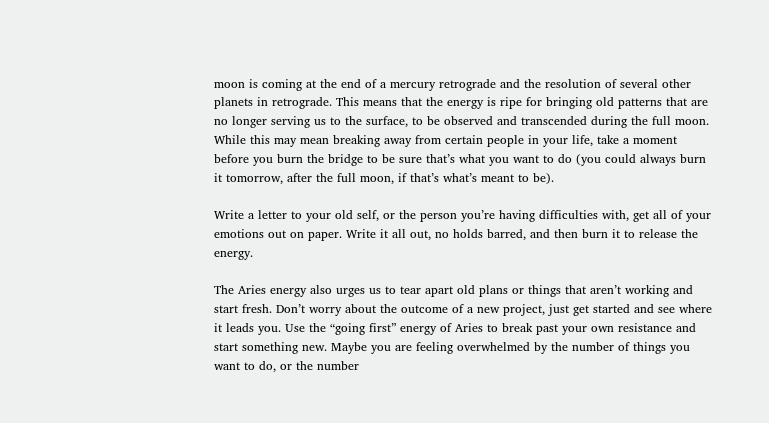moon is coming at the end of a mercury retrograde and the resolution of several other planets in retrograde. This means that the energy is ripe for bringing old patterns that are no longer serving us to the surface, to be observed and transcended during the full moon. While this may mean breaking away from certain people in your life, take a moment before you burn the bridge to be sure that’s what you want to do (you could always burn it tomorrow, after the full moon, if that’s what’s meant to be).

Write a letter to your old self, or the person you’re having difficulties with, get all of your emotions out on paper. Write it all out, no holds barred, and then burn it to release the energy.

The Aries energy also urges us to tear apart old plans or things that aren’t working and start fresh. Don’t worry about the outcome of a new project, just get started and see where it leads you. Use the “going first” energy of Aries to break past your own resistance and start something new. Maybe you are feeling overwhelmed by the number of things you want to do, or the number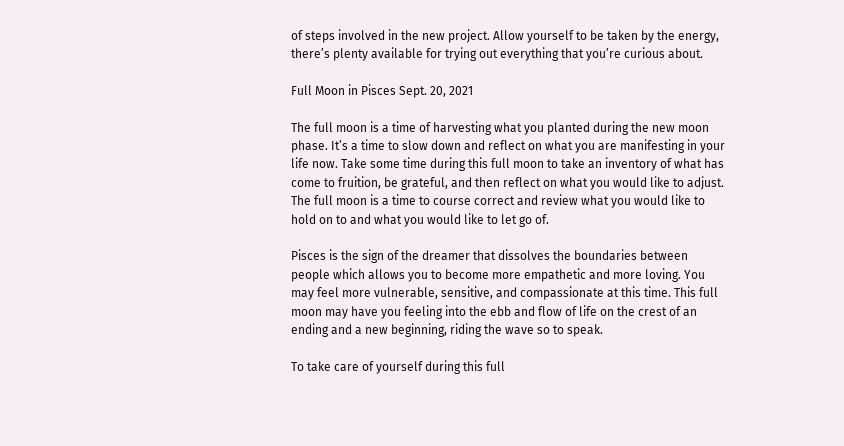of steps involved in the new project. Allow yourself to be taken by the energy, there’s plenty available for trying out everything that you’re curious about.

Full Moon in Pisces Sept. 20, 2021

The full moon is a time of harvesting what you planted during the new moon phase. It’s a time to slow down and reflect on what you are manifesting in your life now. Take some time during this full moon to take an inventory of what has come to fruition, be grateful, and then reflect on what you would like to adjust. The full moon is a time to course correct and review what you would like to hold on to and what you would like to let go of.

Pisces is the sign of the dreamer that dissolves the boundaries between people which allows you to become more empathetic and more loving. You may feel more vulnerable, sensitive, and compassionate at this time. This full moon may have you feeling into the ebb and flow of life on the crest of an ending and a new beginning, riding the wave so to speak.

To take care of yourself during this full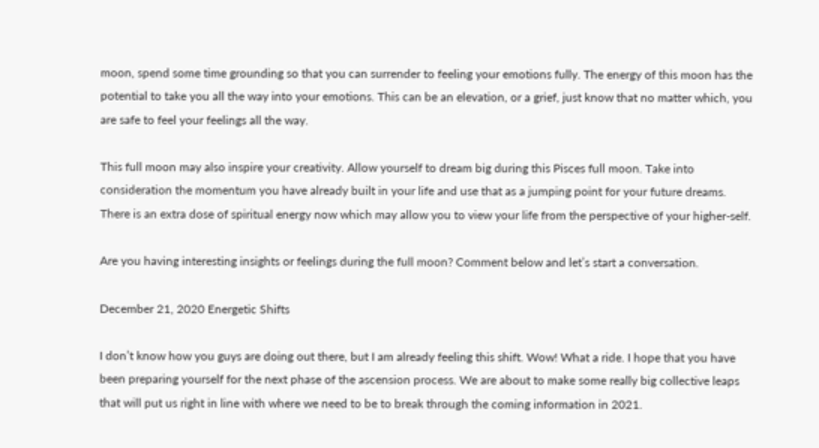moon, spend some time grounding so that you can surrender to feeling your emotions fully. The energy of this moon has the potential to take you all the way into your emotions. This can be an elevation, or a grief, just know that no matter which, you are safe to feel your feelings all the way.

This full moon may also inspire your creativity. Allow yourself to dream big during this Pisces full moon. Take into consideration the momentum you have already built in your life and use that as a jumping point for your future dreams. There is an extra dose of spiritual energy now which may allow you to view your life from the perspective of your higher-self.

Are you having interesting insights or feelings during the full moon? Comment below and let’s start a conversation.

December 21, 2020 Energetic Shifts

I don’t know how you guys are doing out there, but I am already feeling this shift. Wow! What a ride. I hope that you have been preparing yourself for the next phase of the ascension process. We are about to make some really big collective leaps that will put us right in line with where we need to be to break through the coming information in 2021.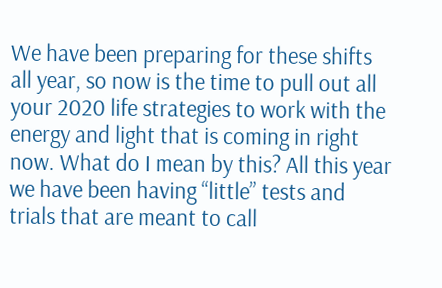We have been preparing for these shifts all year, so now is the time to pull out all your 2020 life strategies to work with the energy and light that is coming in right now. What do I mean by this? All this year we have been having “little” tests and trials that are meant to call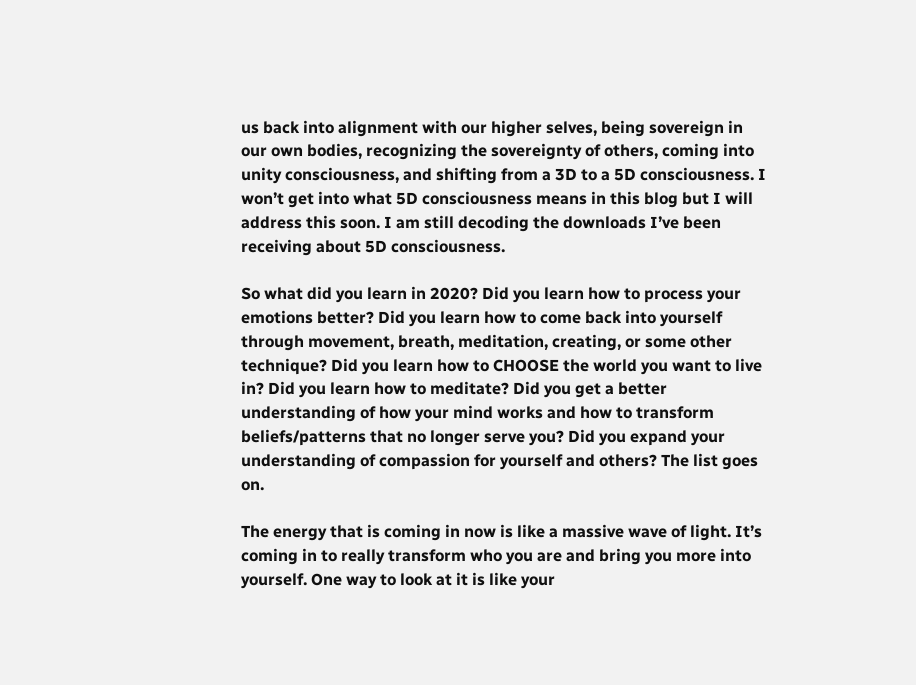us back into alignment with our higher selves, being sovereign in our own bodies, recognizing the sovereignty of others, coming into unity consciousness, and shifting from a 3D to a 5D consciousness. I won’t get into what 5D consciousness means in this blog but I will address this soon. I am still decoding the downloads I’ve been receiving about 5D consciousness.

So what did you learn in 2020? Did you learn how to process your emotions better? Did you learn how to come back into yourself through movement, breath, meditation, creating, or some other technique? Did you learn how to CHOOSE the world you want to live in? Did you learn how to meditate? Did you get a better understanding of how your mind works and how to transform beliefs/patterns that no longer serve you? Did you expand your understanding of compassion for yourself and others? The list goes on.

The energy that is coming in now is like a massive wave of light. It’s coming in to really transform who you are and bring you more into yourself. One way to look at it is like your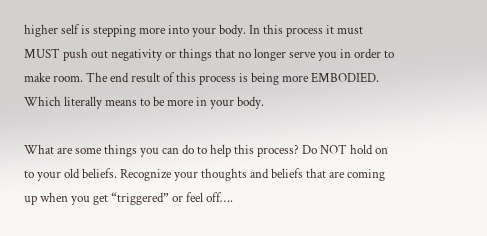higher self is stepping more into your body. In this process it must MUST push out negativity or things that no longer serve you in order to make room. The end result of this process is being more EMBODIED. Which literally means to be more in your body.

What are some things you can do to help this process? Do NOT hold on to your old beliefs. Recognize your thoughts and beliefs that are coming up when you get “triggered” or feel off….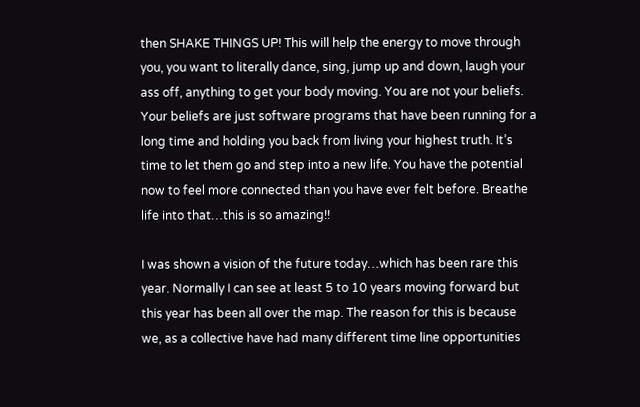then SHAKE THINGS UP! This will help the energy to move through you, you want to literally dance, sing, jump up and down, laugh your ass off, anything to get your body moving. You are not your beliefs. Your beliefs are just software programs that have been running for a long time and holding you back from living your highest truth. It’s time to let them go and step into a new life. You have the potential now to feel more connected than you have ever felt before. Breathe life into that…this is so amazing!!

I was shown a vision of the future today…which has been rare this year. Normally I can see at least 5 to 10 years moving forward but this year has been all over the map. The reason for this is because we, as a collective have had many different time line opportunities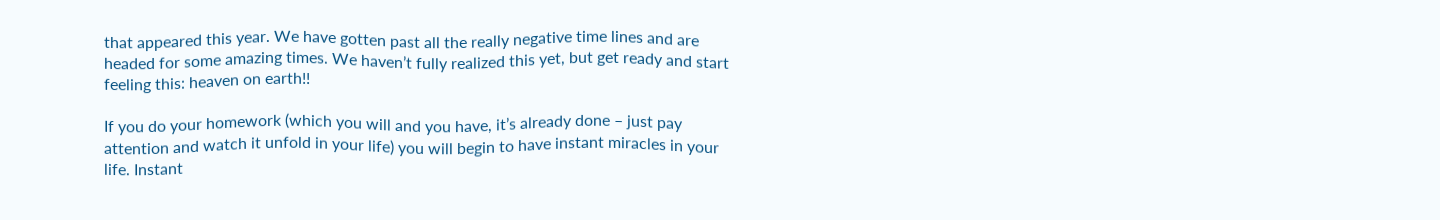that appeared this year. We have gotten past all the really negative time lines and are headed for some amazing times. We haven’t fully realized this yet, but get ready and start feeling this: heaven on earth!!

If you do your homework (which you will and you have, it’s already done – just pay attention and watch it unfold in your life) you will begin to have instant miracles in your life. Instant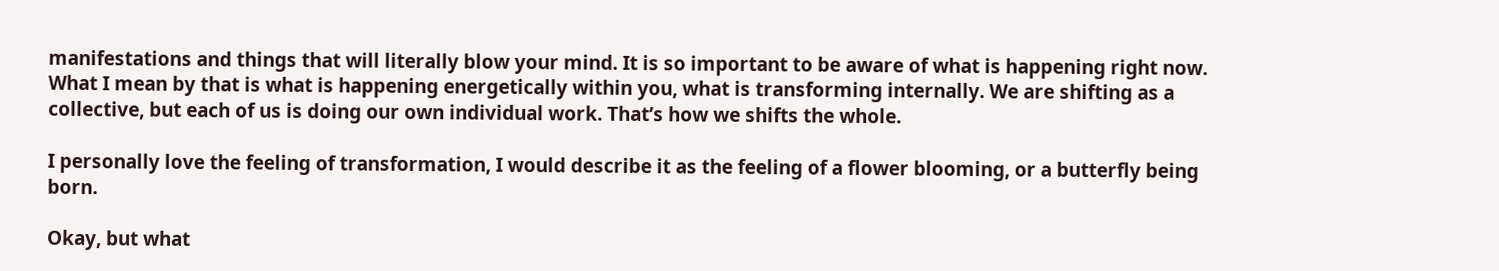manifestations and things that will literally blow your mind. It is so important to be aware of what is happening right now. What I mean by that is what is happening energetically within you, what is transforming internally. We are shifting as a collective, but each of us is doing our own individual work. That’s how we shifts the whole.

I personally love the feeling of transformation, I would describe it as the feeling of a flower blooming, or a butterfly being born.

Okay, but what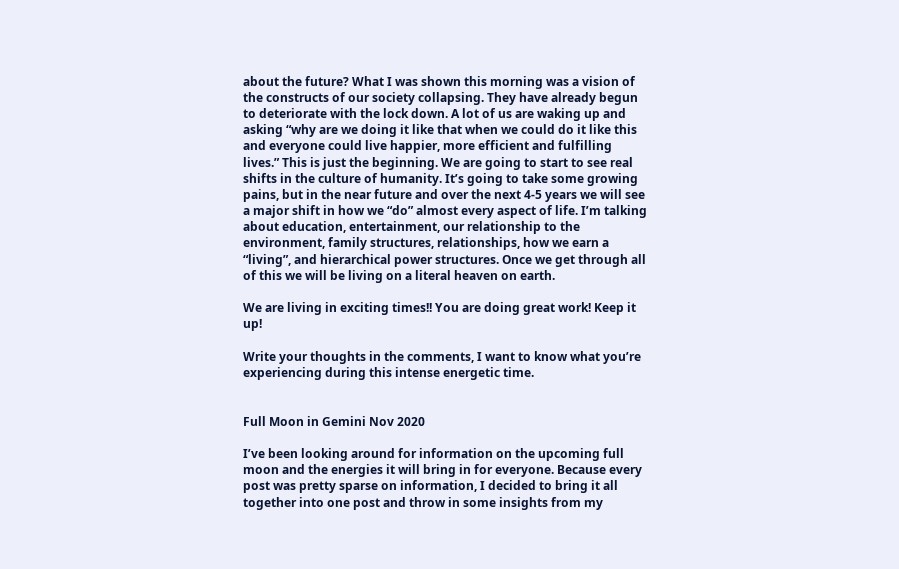about the future? What I was shown this morning was a vision of the constructs of our society collapsing. They have already begun to deteriorate with the lock down. A lot of us are waking up and asking “why are we doing it like that when we could do it like this and everyone could live happier, more efficient and fulfilling lives.” This is just the beginning. We are going to start to see real shifts in the culture of humanity. It’s going to take some growing pains, but in the near future and over the next 4-5 years we will see a major shift in how we “do” almost every aspect of life. I’m talking about education, entertainment, our relationship to the environment, family structures, relationships, how we earn a “living”, and hierarchical power structures. Once we get through all of this we will be living on a literal heaven on earth.

We are living in exciting times!! You are doing great work! Keep it up!

Write your thoughts in the comments, I want to know what you’re experiencing during this intense energetic time.


Full Moon in Gemini Nov 2020

I’ve been looking around for information on the upcoming full moon and the energies it will bring in for everyone. Because every post was pretty sparse on information, I decided to bring it all together into one post and throw in some insights from my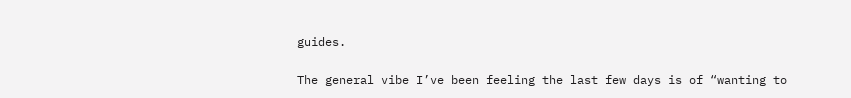guides.

The general vibe I’ve been feeling the last few days is of “wanting to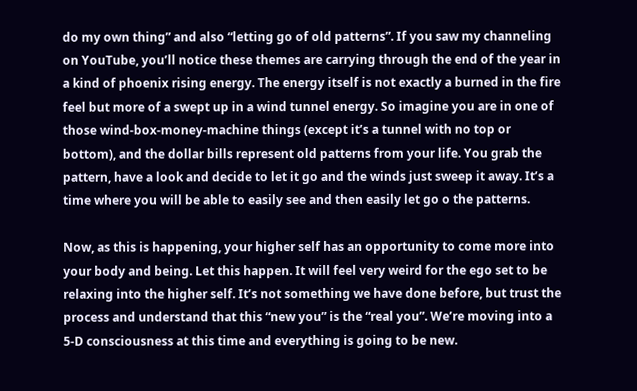do my own thing” and also “letting go of old patterns”. If you saw my channeling on YouTube, you’ll notice these themes are carrying through the end of the year in a kind of phoenix rising energy. The energy itself is not exactly a burned in the fire feel but more of a swept up in a wind tunnel energy. So imagine you are in one of those wind-box-money-machine things (except it’s a tunnel with no top or bottom), and the dollar bills represent old patterns from your life. You grab the pattern, have a look and decide to let it go and the winds just sweep it away. It’s a time where you will be able to easily see and then easily let go o the patterns.

Now, as this is happening, your higher self has an opportunity to come more into your body and being. Let this happen. It will feel very weird for the ego set to be relaxing into the higher self. It’s not something we have done before, but trust the process and understand that this “new you” is the “real you”. We’re moving into a 5-D consciousness at this time and everything is going to be new.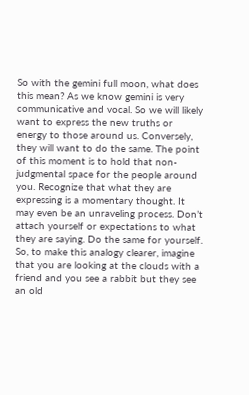So with the gemini full moon, what does this mean? As we know gemini is very communicative and vocal. So we will likely want to express the new truths or energy to those around us. Conversely, they will want to do the same. The point of this moment is to hold that non-judgmental space for the people around you. Recognize that what they are expressing is a momentary thought. It may even be an unraveling process. Don’t attach yourself or expectations to what they are saying. Do the same for yourself. So, to make this analogy clearer, imagine that you are looking at the clouds with a friend and you see a rabbit but they see an old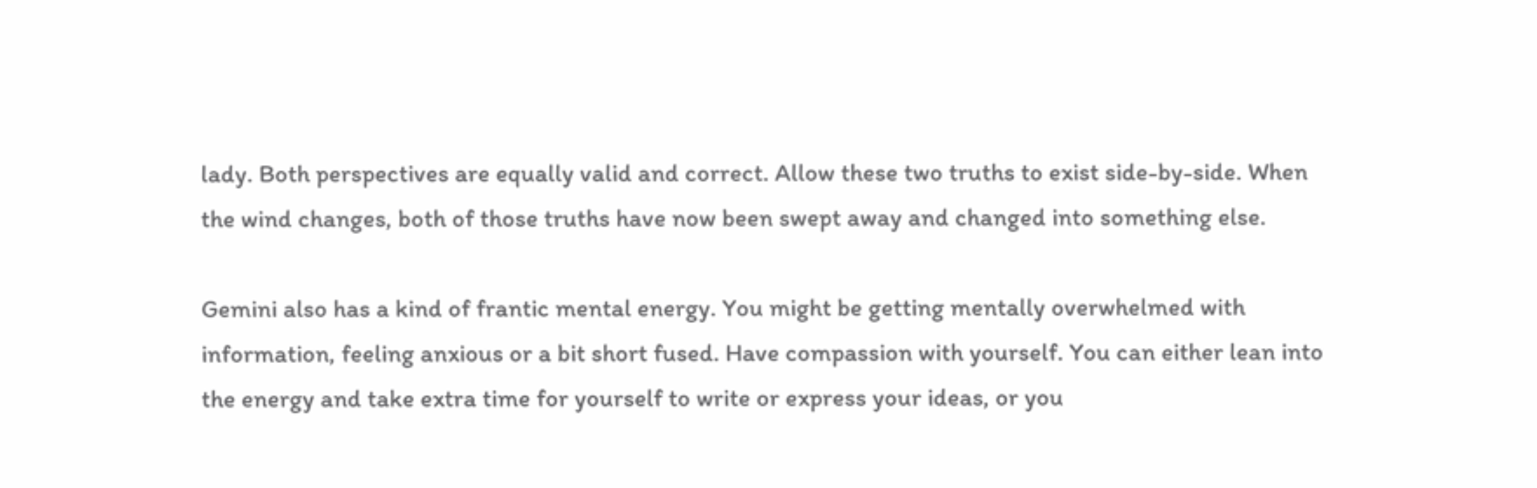lady. Both perspectives are equally valid and correct. Allow these two truths to exist side-by-side. When the wind changes, both of those truths have now been swept away and changed into something else.

Gemini also has a kind of frantic mental energy. You might be getting mentally overwhelmed with information, feeling anxious or a bit short fused. Have compassion with yourself. You can either lean into the energy and take extra time for yourself to write or express your ideas, or you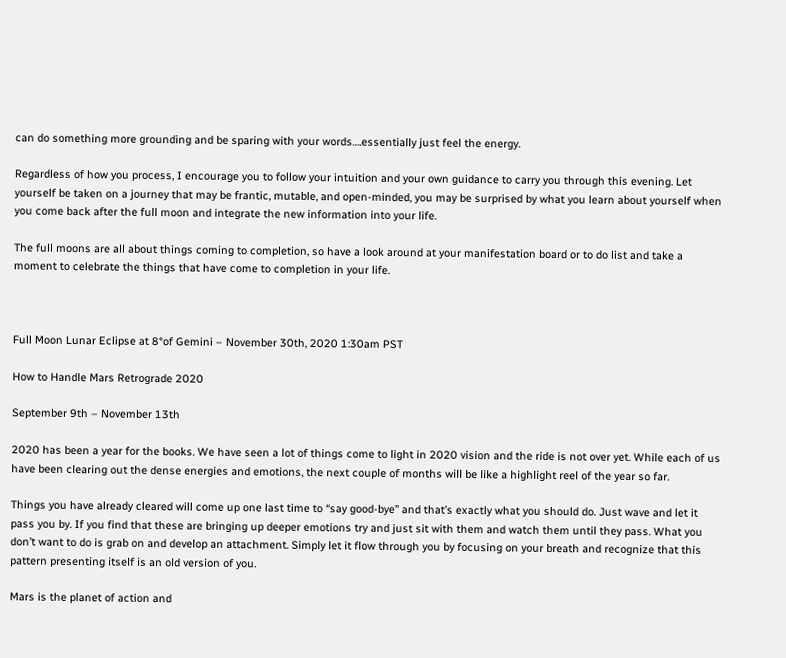can do something more grounding and be sparing with your words….essentially just feel the energy.

Regardless of how you process, I encourage you to follow your intuition and your own guidance to carry you through this evening. Let yourself be taken on a journey that may be frantic, mutable, and open-minded, you may be surprised by what you learn about yourself when you come back after the full moon and integrate the new information into your life.

The full moons are all about things coming to completion, so have a look around at your manifestation board or to do list and take a moment to celebrate the things that have come to completion in your life.



Full Moon Lunar Eclipse at 8°of Gemini – November 30th, 2020 1:30am PST

How to Handle Mars Retrograde 2020

September 9th – November 13th

2020 has been a year for the books. We have seen a lot of things come to light in 2020 vision and the ride is not over yet. While each of us have been clearing out the dense energies and emotions, the next couple of months will be like a highlight reel of the year so far.

Things you have already cleared will come up one last time to “say good-bye” and that’s exactly what you should do. Just wave and let it pass you by. If you find that these are bringing up deeper emotions try and just sit with them and watch them until they pass. What you don’t want to do is grab on and develop an attachment. Simply let it flow through you by focusing on your breath and recognize that this pattern presenting itself is an old version of you.

Mars is the planet of action and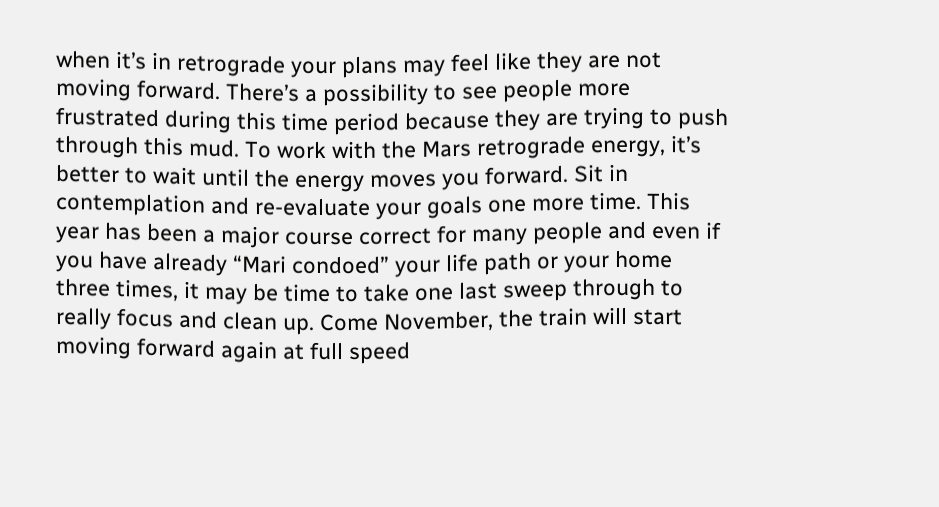when it’s in retrograde your plans may feel like they are not moving forward. There’s a possibility to see people more frustrated during this time period because they are trying to push through this mud. To work with the Mars retrograde energy, it’s better to wait until the energy moves you forward. Sit in contemplation and re-evaluate your goals one more time. This year has been a major course correct for many people and even if you have already “Mari condoed” your life path or your home three times, it may be time to take one last sweep through to really focus and clean up. Come November, the train will start moving forward again at full speed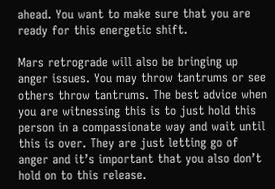ahead. You want to make sure that you are ready for this energetic shift.

Mars retrograde will also be bringing up anger issues. You may throw tantrums or see others throw tantrums. The best advice when you are witnessing this is to just hold this person in a compassionate way and wait until this is over. They are just letting go of anger and it’s important that you also don’t hold on to this release.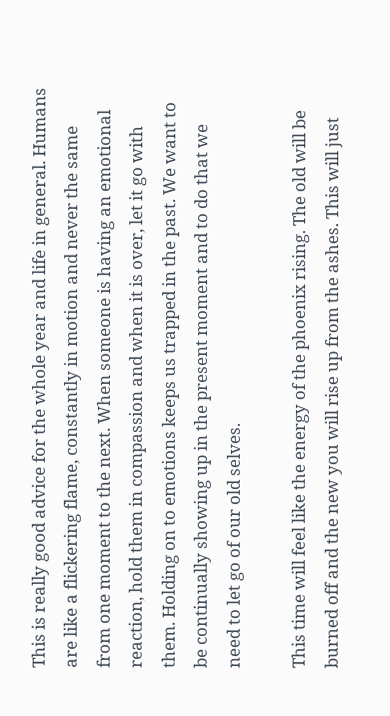This is really good advice for the whole year and life in general. Humans are like a flickering flame, constantly in motion and never the same from one moment to the next. When someone is having an emotional reaction, hold them in compassion and when it is over, let it go with them. Holding on to emotions keeps us trapped in the past. We want to be continually showing up in the present moment and to do that we need to let go of our old selves.

This time will feel like the energy of the phoenix rising. The old will be burned off and the new you will rise up from the ashes. This will just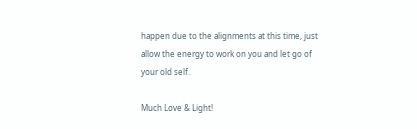happen due to the alignments at this time, just allow the energy to work on you and let go of your old self.

Much Love & Light!